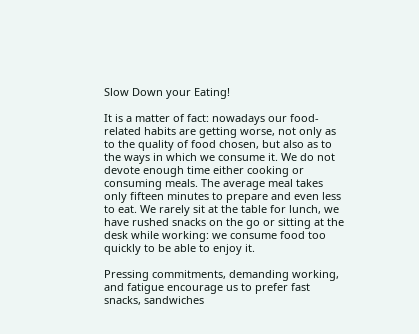Slow Down your Eating!

It is a matter of fact: nowadays our food-related habits are getting worse, not only as to the quality of food chosen, but also as to the ways in which we consume it. We do not devote enough time either cooking or consuming meals. The average meal takes only fifteen minutes to prepare and even less to eat. We rarely sit at the table for lunch, we have rushed snacks on the go or sitting at the desk while working: we consume food too quickly to be able to enjoy it.

Pressing commitments, demanding working, and fatigue encourage us to prefer fast snacks, sandwiches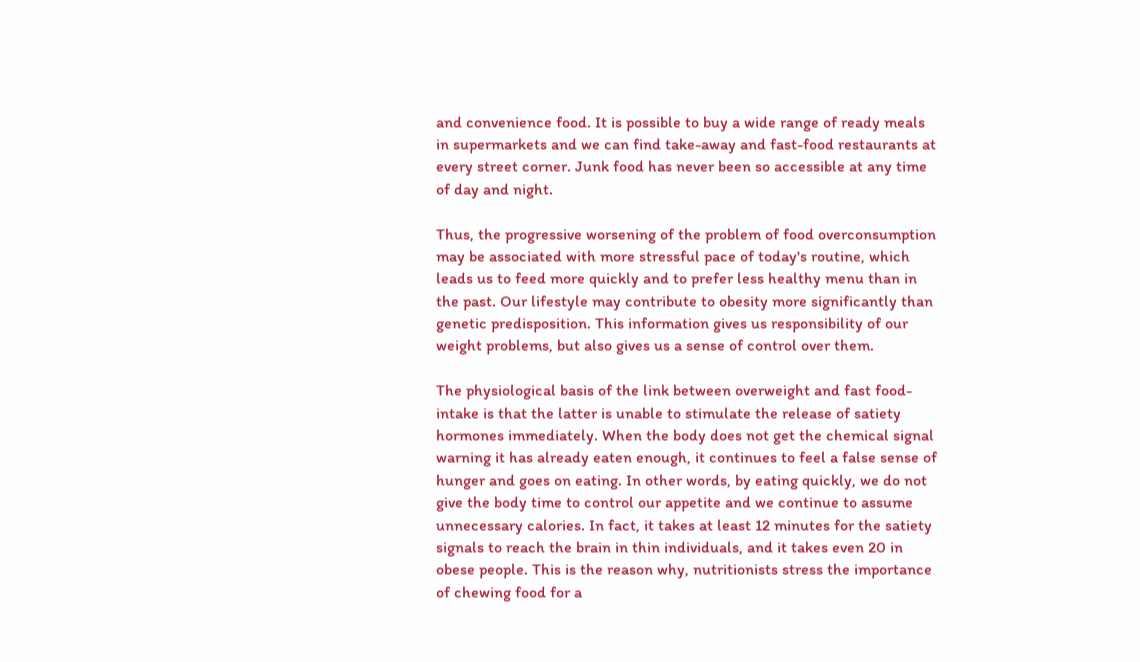and convenience food. It is possible to buy a wide range of ready meals in supermarkets and we can find take-away and fast-food restaurants at every street corner. Junk food has never been so accessible at any time of day and night.

Thus, the progressive worsening of the problem of food overconsumption may be associated with more stressful pace of today's routine, which leads us to feed more quickly and to prefer less healthy menu than in the past. Our lifestyle may contribute to obesity more significantly than genetic predisposition. This information gives us responsibility of our weight problems, but also gives us a sense of control over them.

The physiological basis of the link between overweight and fast food-intake is that the latter is unable to stimulate the release of satiety hormones immediately. When the body does not get the chemical signal warning it has already eaten enough, it continues to feel a false sense of hunger and goes on eating. In other words, by eating quickly, we do not give the body time to control our appetite and we continue to assume unnecessary calories. In fact, it takes at least 12 minutes for the satiety signals to reach the brain in thin individuals, and it takes even 20 in obese people. This is the reason why, nutritionists stress the importance of chewing food for a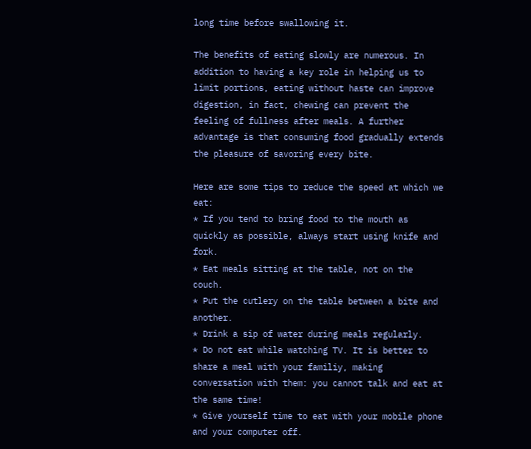long time before swallowing it.

The benefits of eating slowly are numerous. In addition to having a key role in helping us to limit portions, eating without haste can improve digestion, in fact, chewing can prevent the feeling of fullness after meals. A further advantage is that consuming food gradually extends the pleasure of savoring every bite.

Here are some tips to reduce the speed at which we eat:
* If you tend to bring food to the mouth as quickly as possible, always start using knife and fork.
* Eat meals sitting at the table, not on the couch.
* Put the cutlery on the table between a bite and another.
* Drink a sip of water during meals regularly.
* Do not eat while watching TV. It is better to share a meal with your familiy, making conversation with them: you cannot talk and eat at the same time!
* Give yourself time to eat with your mobile phone and your computer off.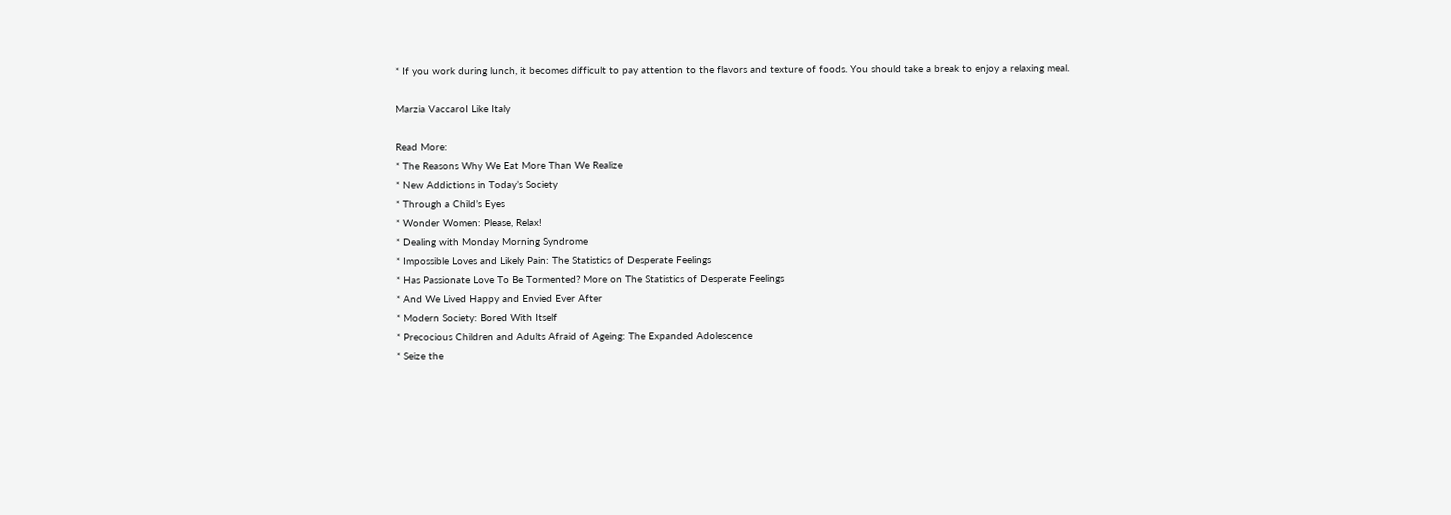* If you work during lunch, it becomes difficult to pay attention to the flavors and texture of foods. You should take a break to enjoy a relaxing meal.

Marzia VaccaroI Like Italy

Read More:
* The Reasons Why We Eat More Than We Realize
* New Addictions in Today’s Society
* Through a Child’s Eyes
* Wonder Women: Please, Relax!
* Dealing with Monday Morning Syndrome
* Impossible Loves and Likely Pain: The Statistics of Desperate Feelings
* Has Passionate Love To Be Tormented? More on The Statistics of Desperate Feelings
* And We Lived Happy and Envied Ever After
* Modern Society: Bored With Itself
* Precocious Children and Adults Afraid of Ageing: The Expanded Adolescence
* Seize the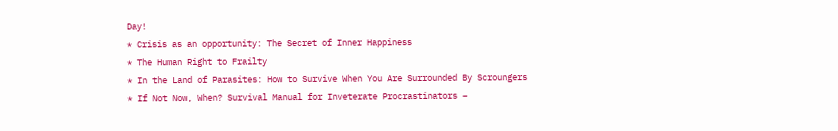Day!
* Crisis as an opportunity: The Secret of Inner Happiness
* The Human Right to Frailty
* In the Land of Parasites: How to Survive When You Are Surrounded By Scroungers
* If Not Now, When? Survival Manual for Inveterate Procrastinators –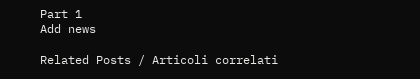Part 1
Add news

Related Posts / Articoli correlati